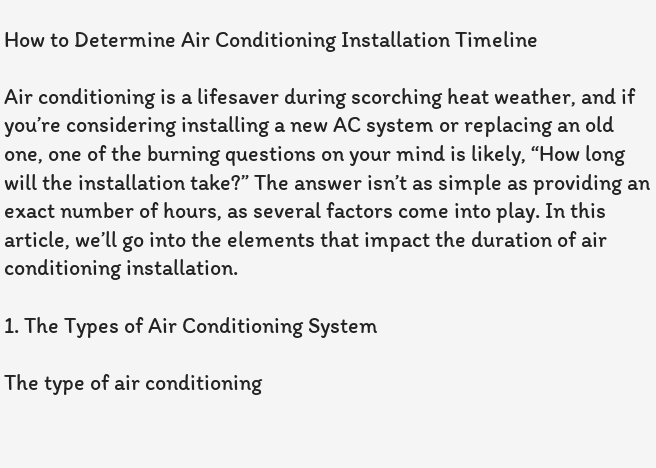How to Determine Air Conditioning Installation Timeline

Air conditioning is a lifesaver during scorching heat weather, and if you’re considering installing a new AC system or replacing an old one, one of the burning questions on your mind is likely, “How long will the installation take?” The answer isn’t as simple as providing an exact number of hours, as several factors come into play. In this article, we’ll go into the elements that impact the duration of air conditioning installation.

1. The Types of Air Conditioning System

The type of air conditioning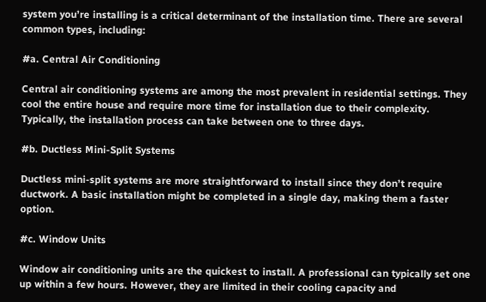system you’re installing is a critical determinant of the installation time. There are several common types, including:

#a. Central Air Conditioning

Central air conditioning systems are among the most prevalent in residential settings. They cool the entire house and require more time for installation due to their complexity. Typically, the installation process can take between one to three days.

#b. Ductless Mini-Split Systems

Ductless mini-split systems are more straightforward to install since they don’t require ductwork. A basic installation might be completed in a single day, making them a faster option.

#c. Window Units

Window air conditioning units are the quickest to install. A professional can typically set one up within a few hours. However, they are limited in their cooling capacity and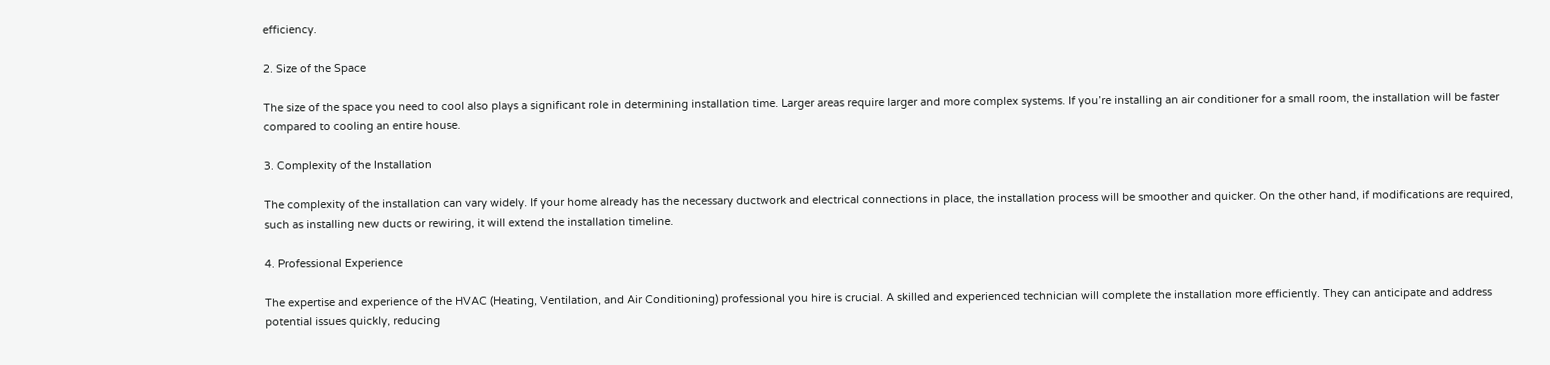efficiency.

2. Size of the Space

The size of the space you need to cool also plays a significant role in determining installation time. Larger areas require larger and more complex systems. If you’re installing an air conditioner for a small room, the installation will be faster compared to cooling an entire house.

3. Complexity of the Installation

The complexity of the installation can vary widely. If your home already has the necessary ductwork and electrical connections in place, the installation process will be smoother and quicker. On the other hand, if modifications are required, such as installing new ducts or rewiring, it will extend the installation timeline.

4. Professional Experience

The expertise and experience of the HVAC (Heating, Ventilation, and Air Conditioning) professional you hire is crucial. A skilled and experienced technician will complete the installation more efficiently. They can anticipate and address potential issues quickly, reducing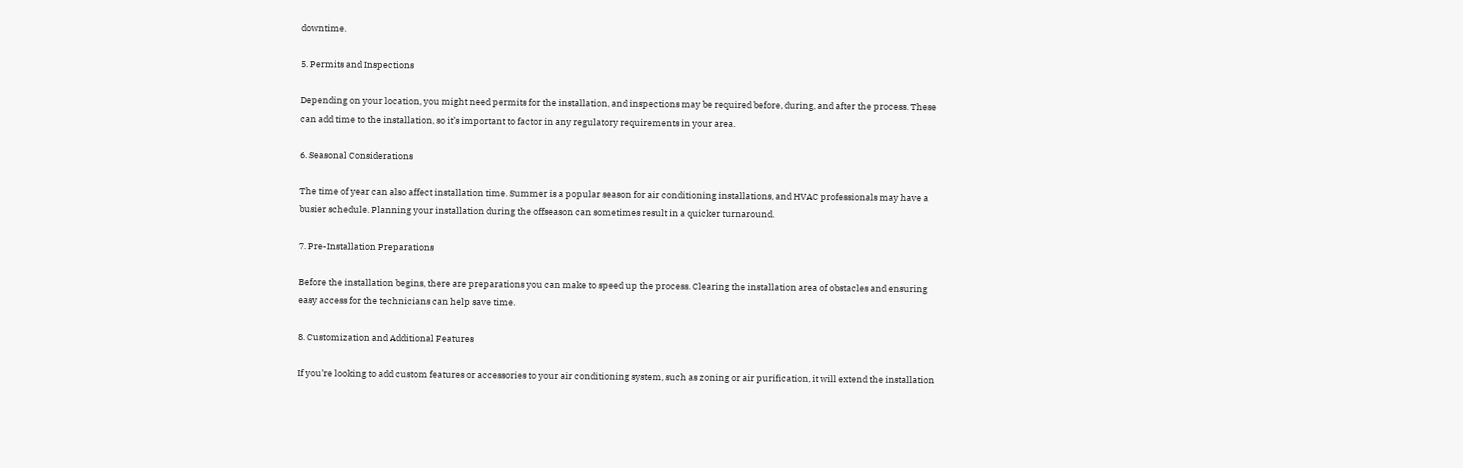downtime.

5. Permits and Inspections

Depending on your location, you might need permits for the installation, and inspections may be required before, during, and after the process. These can add time to the installation, so it’s important to factor in any regulatory requirements in your area.

6. Seasonal Considerations

The time of year can also affect installation time. Summer is a popular season for air conditioning installations, and HVAC professionals may have a busier schedule. Planning your installation during the offseason can sometimes result in a quicker turnaround.

7. Pre-Installation Preparations

Before the installation begins, there are preparations you can make to speed up the process. Clearing the installation area of obstacles and ensuring easy access for the technicians can help save time.

8. Customization and Additional Features

If you’re looking to add custom features or accessories to your air conditioning system, such as zoning or air purification, it will extend the installation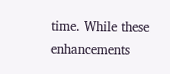time. While these enhancements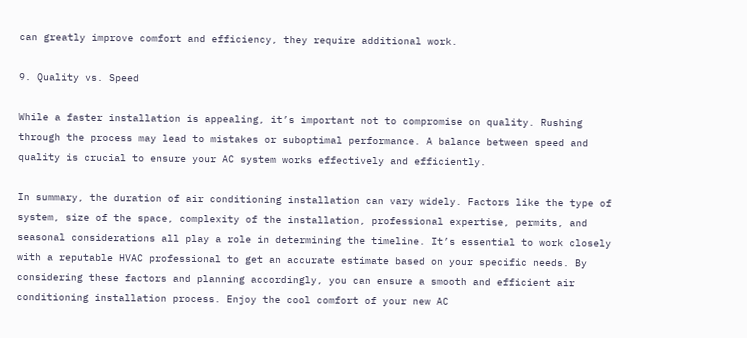can greatly improve comfort and efficiency, they require additional work.

9. Quality vs. Speed

While a faster installation is appealing, it’s important not to compromise on quality. Rushing through the process may lead to mistakes or suboptimal performance. A balance between speed and quality is crucial to ensure your AC system works effectively and efficiently.

In summary, the duration of air conditioning installation can vary widely. Factors like the type of system, size of the space, complexity of the installation, professional expertise, permits, and seasonal considerations all play a role in determining the timeline. It’s essential to work closely with a reputable HVAC professional to get an accurate estimate based on your specific needs. By considering these factors and planning accordingly, you can ensure a smooth and efficient air conditioning installation process. Enjoy the cool comfort of your new AC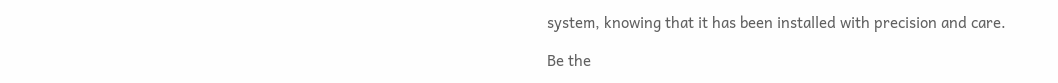system, knowing that it has been installed with precision and care.

Be the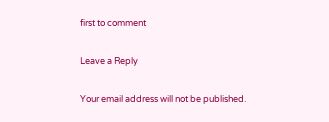first to comment

Leave a Reply

Your email address will not be published.